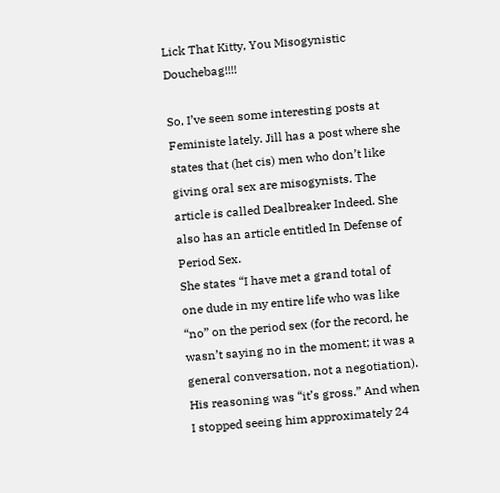Lick That Kitty, You Misogynistic Douchebag!!!!

So, I’ve seen some interesting posts at Feministe lately. Jill has a post where she states that (het cis) men who don’t like giving oral sex are misogynists. The article is called Dealbreaker Indeed. She also has an article entitled In Defense of Period Sex.
She states “I have met a grand total of one dude in my entire life who was like “no” on the period sex (for the record, he wasn’t saying no in the moment; it was a general conversation, not a negotiation). His reasoning was “it’s gross.” And when I stopped seeing him approximately 24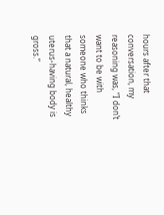hours after that conversation, my reasoning was, “I don’t want to be with someone who thinks that a natural, healthy uterus-having body is gross.”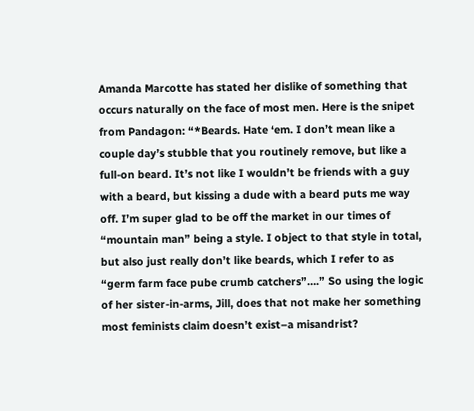Amanda Marcotte has stated her dislike of something that occurs naturally on the face of most men. Here is the snipet from Pandagon: “*Beards. Hate ‘em. I don’t mean like a couple day’s stubble that you routinely remove, but like a full-on beard. It’s not like I wouldn’t be friends with a guy with a beard, but kissing a dude with a beard puts me way off. I’m super glad to be off the market in our times of “mountain man” being a style. I object to that style in total, but also just really don’t like beards, which I refer to as “germ farm face pube crumb catchers”….” So using the logic of her sister-in-arms, Jill, does that not make her something most feminists claim doesn’t exist–a misandrist?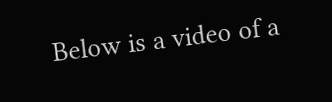Below is a video of a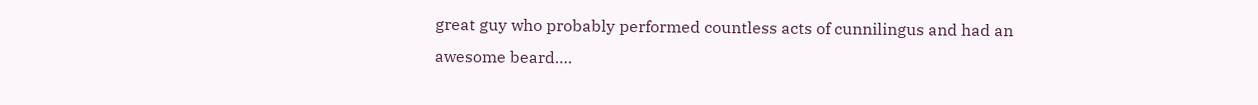great guy who probably performed countless acts of cunnilingus and had an awesome beard….